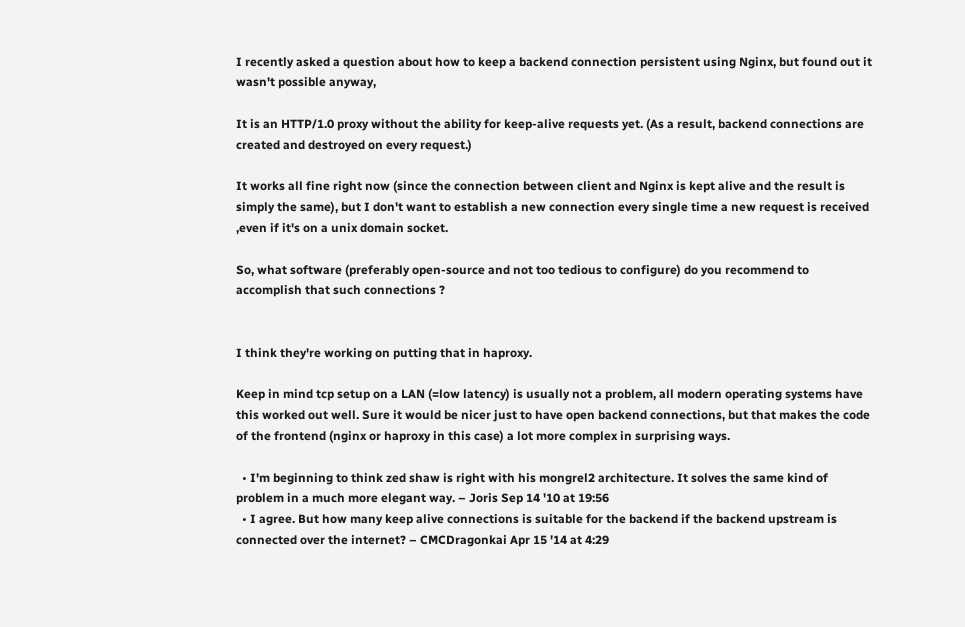I recently asked a question about how to keep a backend connection persistent using Nginx, but found out it wasn't possible anyway,

It is an HTTP/1.0 proxy without the ability for keep-alive requests yet. (As a result, backend connections are created and destroyed on every request.)

It works all fine right now (since the connection between client and Nginx is kept alive and the result is simply the same), but I don't want to establish a new connection every single time a new request is received ,even if it's on a unix domain socket.

So, what software (preferably open-source and not too tedious to configure) do you recommend to accomplish that such connections ?


I think they're working on putting that in haproxy.

Keep in mind tcp setup on a LAN (=low latency) is usually not a problem, all modern operating systems have this worked out well. Sure it would be nicer just to have open backend connections, but that makes the code of the frontend (nginx or haproxy in this case) a lot more complex in surprising ways.

  • I'm beginning to think zed shaw is right with his mongrel2 architecture. It solves the same kind of problem in a much more elegant way. – Joris Sep 14 '10 at 19:56
  • I agree. But how many keep alive connections is suitable for the backend if the backend upstream is connected over the internet? – CMCDragonkai Apr 15 '14 at 4:29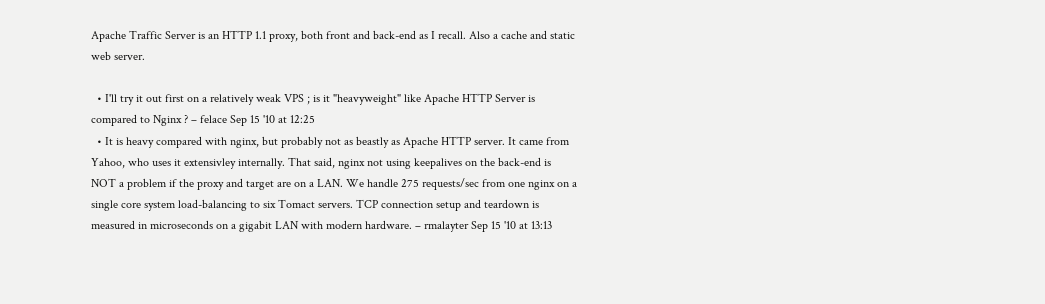Apache Traffic Server is an HTTP 1.1 proxy, both front and back-end as I recall. Also a cache and static web server.

  • I'll try it out first on a relatively weak VPS ; is it "heavyweight" like Apache HTTP Server is compared to Nginx ? – felace Sep 15 '10 at 12:25
  • It is heavy compared with nginx, but probably not as beastly as Apache HTTP server. It came from Yahoo, who uses it extensivley internally. That said, nginx not using keepalives on the back-end is NOT a problem if the proxy and target are on a LAN. We handle 275 requests/sec from one nginx on a single core system load-balancing to six Tomact servers. TCP connection setup and teardown is measured in microseconds on a gigabit LAN with modern hardware. – rmalayter Sep 15 '10 at 13:13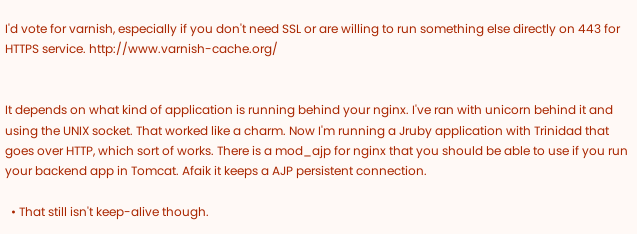I'd vote for varnish, especially if you don't need SSL or are willing to run something else directly on 443 for HTTPS service. http://www.varnish-cache.org/


It depends on what kind of application is running behind your nginx. I've ran with unicorn behind it and using the UNIX socket. That worked like a charm. Now I'm running a Jruby application with Trinidad that goes over HTTP, which sort of works. There is a mod_ajp for nginx that you should be able to use if you run your backend app in Tomcat. Afaik it keeps a AJP persistent connection.

  • That still isn't keep-alive though.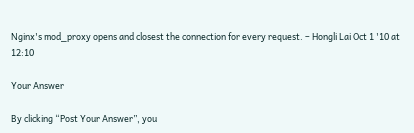Nginx's mod_proxy opens and closest the connection for every request. – Hongli Lai Oct 1 '10 at 12:10

Your Answer

By clicking “Post Your Answer”, you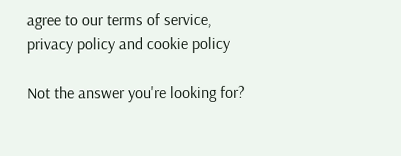agree to our terms of service, privacy policy and cookie policy

Not the answer you're looking for?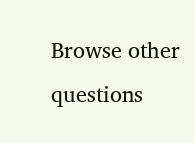Browse other questions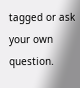tagged or ask your own question.